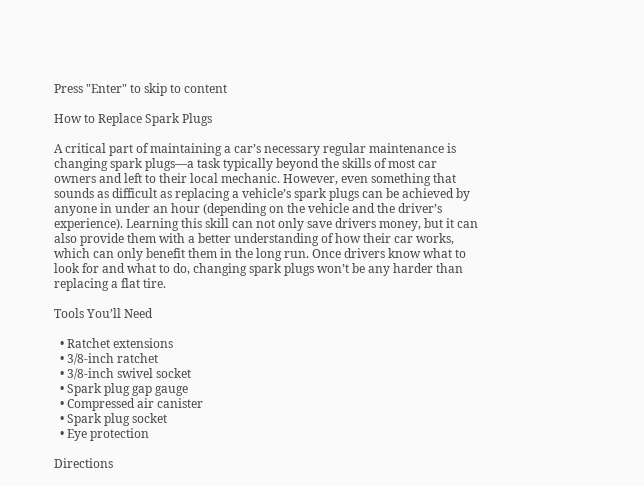Press "Enter" to skip to content

How to Replace Spark Plugs

A critical part of maintaining a car’s necessary regular maintenance is changing spark plugs—a task typically beyond the skills of most car owners and left to their local mechanic. However, even something that sounds as difficult as replacing a vehicle’s spark plugs can be achieved by anyone in under an hour (depending on the vehicle and the driver’s experience). Learning this skill can not only save drivers money, but it can also provide them with a better understanding of how their car works, which can only benefit them in the long run. Once drivers know what to look for and what to do, changing spark plugs won’t be any harder than replacing a flat tire.

Tools You’ll Need

  • Ratchet extensions
  • 3/8-inch ratchet
  • 3/8-inch swivel socket
  • Spark plug gap gauge
  • Compressed air canister
  • Spark plug socket
  • Eye protection

Directions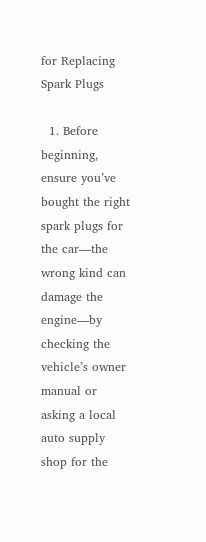for Replacing Spark Plugs

  1. Before beginning, ensure you’ve bought the right spark plugs for the car—the wrong kind can damage the engine—by checking the vehicle’s owner manual or asking a local auto supply shop for the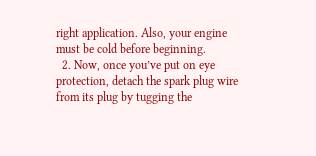right application. Also, your engine must be cold before beginning.
  2. Now, once you’ve put on eye protection, detach the spark plug wire from its plug by tugging the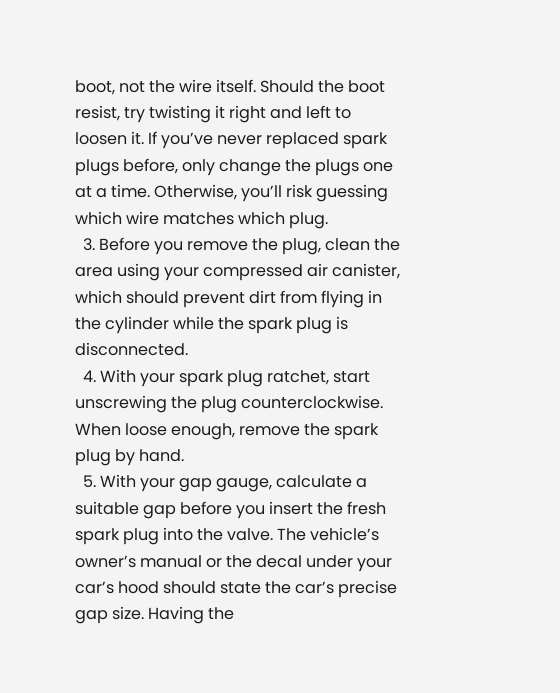boot, not the wire itself. Should the boot resist, try twisting it right and left to loosen it. If you’ve never replaced spark plugs before, only change the plugs one at a time. Otherwise, you’ll risk guessing which wire matches which plug.
  3. Before you remove the plug, clean the area using your compressed air canister, which should prevent dirt from flying in the cylinder while the spark plug is disconnected.
  4. With your spark plug ratchet, start unscrewing the plug counterclockwise. When loose enough, remove the spark plug by hand.
  5. With your gap gauge, calculate a suitable gap before you insert the fresh spark plug into the valve. The vehicle’s owner’s manual or the decal under your car’s hood should state the car’s precise gap size. Having the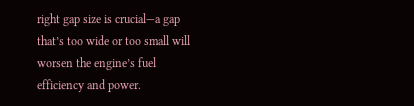right gap size is crucial—a gap that’s too wide or too small will worsen the engine’s fuel efficiency and power.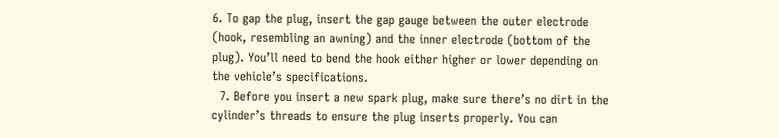6. To gap the plug, insert the gap gauge between the outer electrode (hook, resembling an awning) and the inner electrode (bottom of the plug). You’ll need to bend the hook either higher or lower depending on the vehicle’s specifications.
  7. Before you insert a new spark plug, make sure there’s no dirt in the cylinder’s threads to ensure the plug inserts properly. You can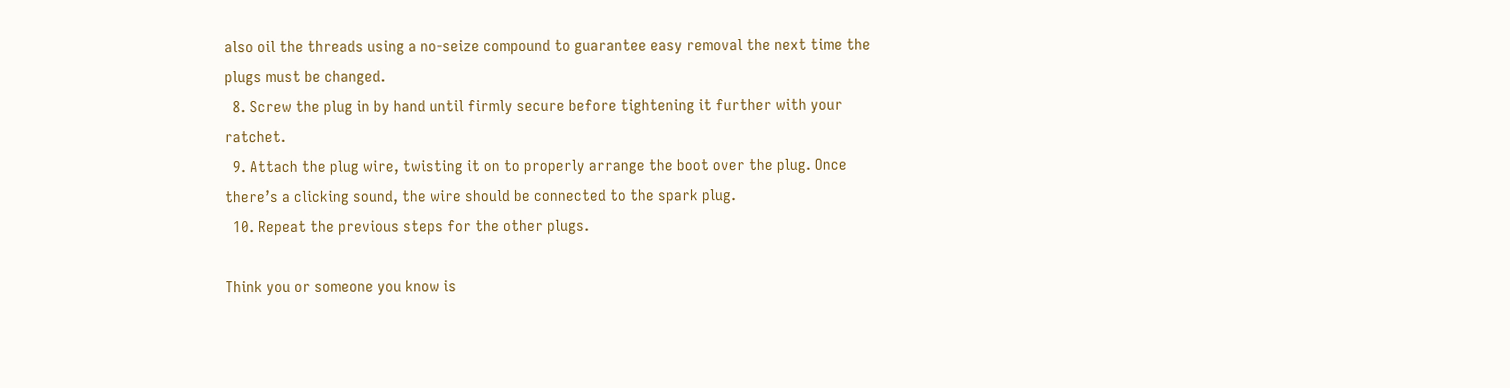also oil the threads using a no-seize compound to guarantee easy removal the next time the plugs must be changed.
  8. Screw the plug in by hand until firmly secure before tightening it further with your ratchet.
  9. Attach the plug wire, twisting it on to properly arrange the boot over the plug. Once there’s a clicking sound, the wire should be connected to the spark plug.
  10. Repeat the previous steps for the other plugs.

Think you or someone you know is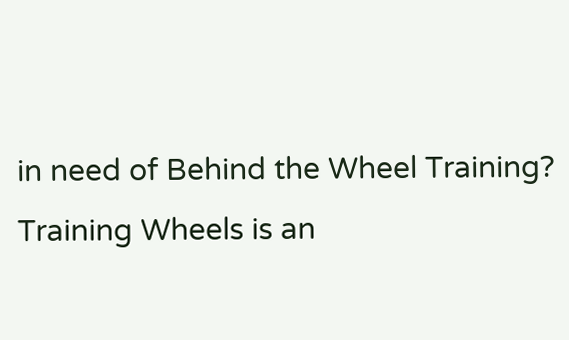in need of Behind the Wheel Training? Training Wheels is an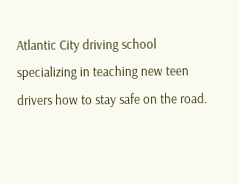Atlantic City driving school specializing in teaching new teen drivers how to stay safe on the road.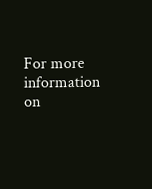For more information on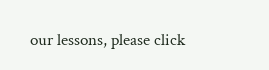our lessons, please click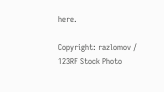here.

Copyright: razlomov / 123RF Stock Photo